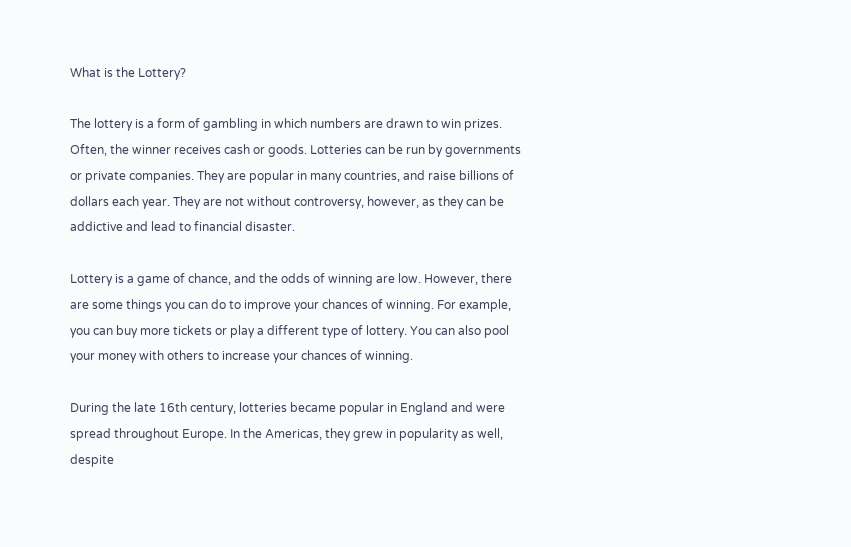What is the Lottery?

The lottery is a form of gambling in which numbers are drawn to win prizes. Often, the winner receives cash or goods. Lotteries can be run by governments or private companies. They are popular in many countries, and raise billions of dollars each year. They are not without controversy, however, as they can be addictive and lead to financial disaster.

Lottery is a game of chance, and the odds of winning are low. However, there are some things you can do to improve your chances of winning. For example, you can buy more tickets or play a different type of lottery. You can also pool your money with others to increase your chances of winning.

During the late 16th century, lotteries became popular in England and were spread throughout Europe. In the Americas, they grew in popularity as well, despite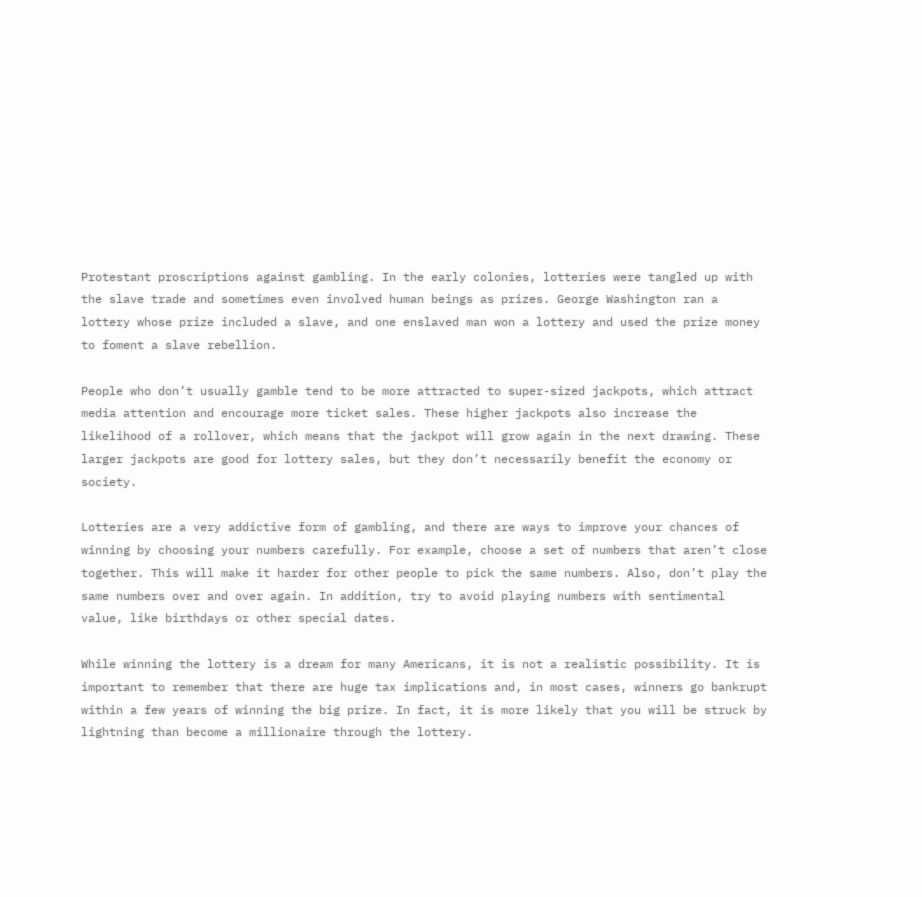Protestant proscriptions against gambling. In the early colonies, lotteries were tangled up with the slave trade and sometimes even involved human beings as prizes. George Washington ran a lottery whose prize included a slave, and one enslaved man won a lottery and used the prize money to foment a slave rebellion.

People who don’t usually gamble tend to be more attracted to super-sized jackpots, which attract media attention and encourage more ticket sales. These higher jackpots also increase the likelihood of a rollover, which means that the jackpot will grow again in the next drawing. These larger jackpots are good for lottery sales, but they don’t necessarily benefit the economy or society.

Lotteries are a very addictive form of gambling, and there are ways to improve your chances of winning by choosing your numbers carefully. For example, choose a set of numbers that aren’t close together. This will make it harder for other people to pick the same numbers. Also, don’t play the same numbers over and over again. In addition, try to avoid playing numbers with sentimental value, like birthdays or other special dates.

While winning the lottery is a dream for many Americans, it is not a realistic possibility. It is important to remember that there are huge tax implications and, in most cases, winners go bankrupt within a few years of winning the big prize. In fact, it is more likely that you will be struck by lightning than become a millionaire through the lottery.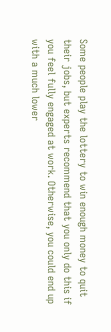Some people play the lottery to win enough money to quit their jobs, but experts recommend that you only do this if you feel fully engaged at work. Otherwise, you could end up with a much lower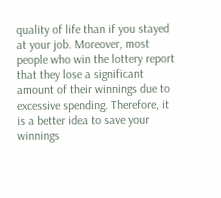quality of life than if you stayed at your job. Moreover, most people who win the lottery report that they lose a significant amount of their winnings due to excessive spending. Therefore, it is a better idea to save your winnings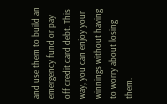and use them to build an emergency fund or pay off credit card debt. This way, you can enjoy your winnings without having to worry about losing them.